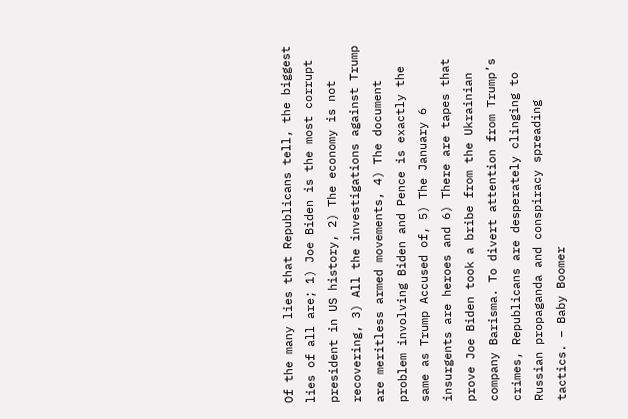Of the many lies that Republicans tell, the biggest lies of all are; 1) Joe Biden is the most corrupt president in US history, 2) The economy is not recovering, 3) All the investigations against Trump are meritless armed movements, 4) The document problem involving Biden and Pence is exactly the same as Trump Accused of, 5) The January 6 insurgents are heroes and 6) There are tapes that prove Joe Biden took a bribe from the Ukrainian company Barisma. To divert attention from Trump’s crimes, Republicans are desperately clinging to Russian propaganda and conspiracy spreading tactics. – Baby Boomer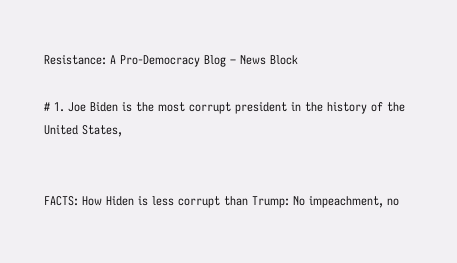Resistance: A Pro-Democracy Blog – News Block

# 1. Joe Biden is the most corrupt president in the history of the United States,


FACTS: How Hiden is less corrupt than Trump: No impeachment, no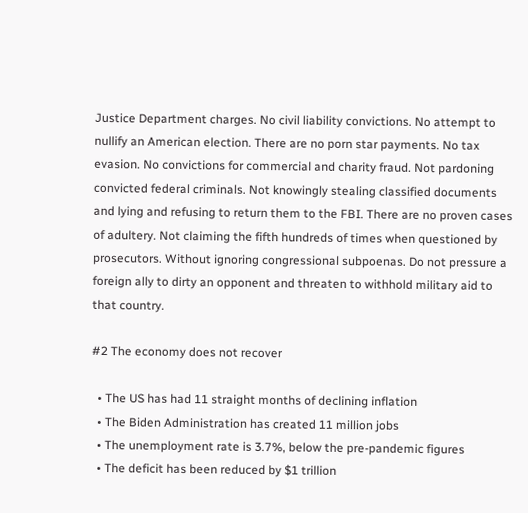Justice Department charges. No civil liability convictions. No attempt to nullify an American election. There are no porn star payments. No tax evasion. No convictions for commercial and charity fraud. Not pardoning convicted federal criminals. Not knowingly stealing classified documents and lying and refusing to return them to the FBI. There are no proven cases of adultery. Not claiming the fifth hundreds of times when questioned by prosecutors. Without ignoring congressional subpoenas. Do not pressure a foreign ally to dirty an opponent and threaten to withhold military aid to that country.

#2 The economy does not recover

  • The US has had 11 straight months of declining inflation
  • The Biden Administration has created 11 million jobs
  • The unemployment rate is 3.7%, below the pre-pandemic figures
  • The deficit has been reduced by $1 trillion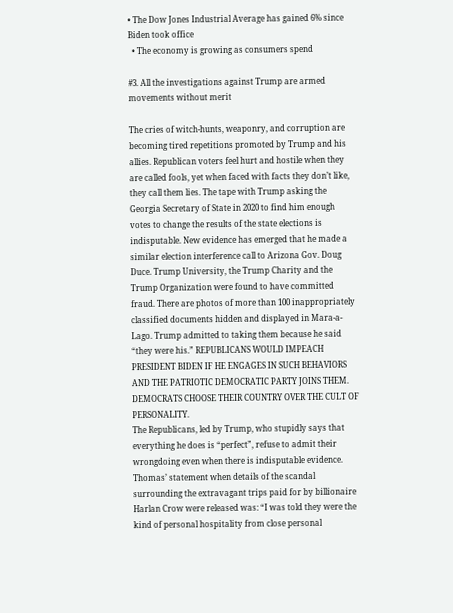• The Dow Jones Industrial Average has gained 6% since Biden took office
  • The economy is growing as consumers spend

#3. All the investigations against Trump are armed movements without merit

The cries of witch-hunts, weaponry, and corruption are becoming tired repetitions promoted by Trump and his allies. Republican voters feel hurt and hostile when they are called fools, yet when faced with facts they don’t like, they call them lies. The tape with Trump asking the Georgia Secretary of State in 2020 to find him enough votes to change the results of the state elections is indisputable. New evidence has emerged that he made a similar election interference call to Arizona Gov. Doug Duce. Trump University, the Trump Charity and the Trump Organization were found to have committed fraud. There are photos of more than 100 inappropriately classified documents hidden and displayed in Mara-a-Lago. Trump admitted to taking them because he said “they were his.” REPUBLICANS WOULD IMPEACH PRESIDENT BIDEN IF HE ENGAGES IN SUCH BEHAVIORS AND THE PATRIOTIC DEMOCRATIC PARTY JOINS THEM. DEMOCRATS CHOOSE THEIR COUNTRY OVER THE CULT OF PERSONALITY.
The Republicans, led by Trump, who stupidly says that everything he does is “perfect”, refuse to admit their wrongdoing even when there is indisputable evidence. Thomas’ statement when details of the scandal surrounding the extravagant trips paid for by billionaire Harlan Crow were released was: “I was told they were the kind of personal hospitality from close personal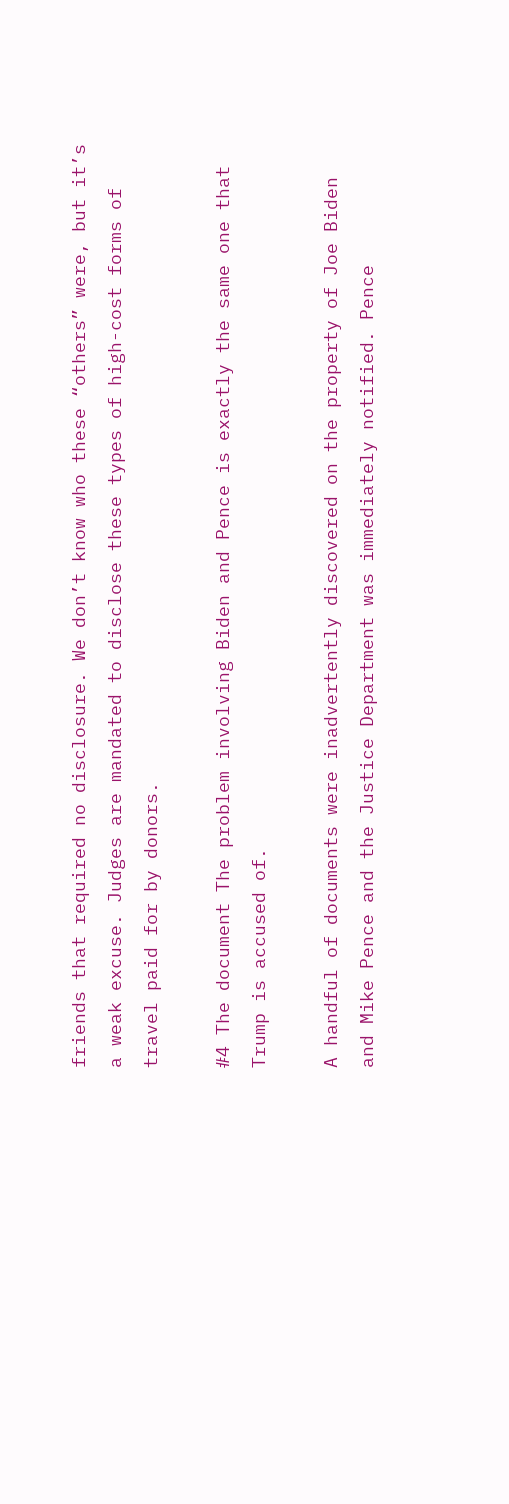friends that required no disclosure. We don’t know who these “others” were, but it’s a weak excuse. Judges are mandated to disclose these types of high-cost forms of travel paid for by donors.

#4 The document The problem involving Biden and Pence is exactly the same one that Trump is accused of.

A handful of documents were inadvertently discovered on the property of Joe Biden and Mike Pence and the Justice Department was immediately notified. Pence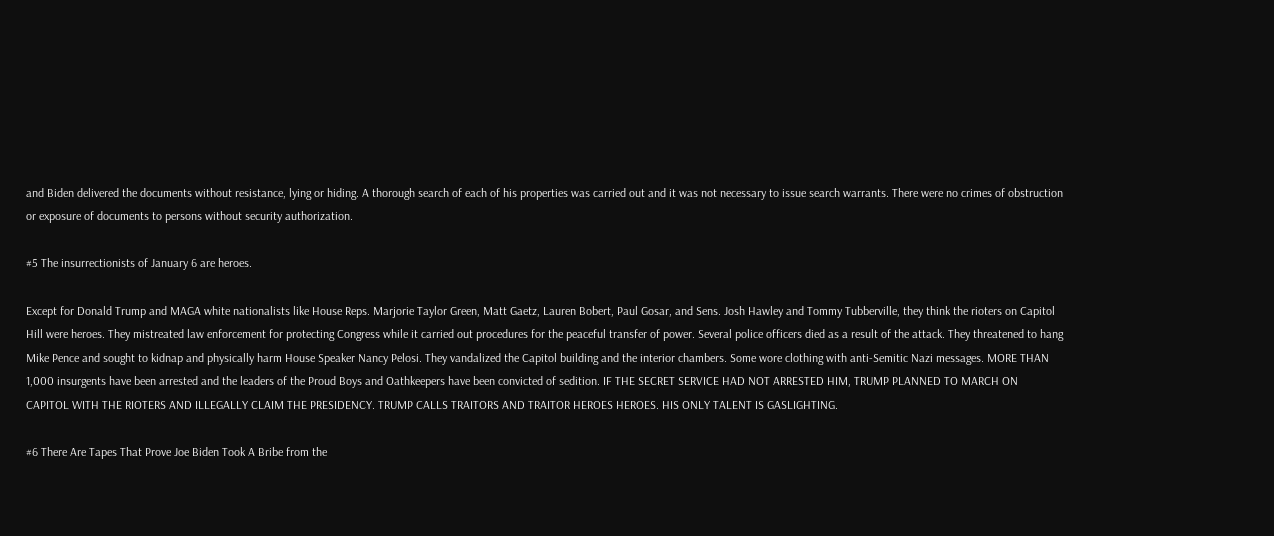and Biden delivered the documents without resistance, lying or hiding. A thorough search of each of his properties was carried out and it was not necessary to issue search warrants. There were no crimes of obstruction or exposure of documents to persons without security authorization.

#5 The insurrectionists of January 6 are heroes.

Except for Donald Trump and MAGA white nationalists like House Reps. Marjorie Taylor Green, Matt Gaetz, Lauren Bobert, Paul Gosar, and Sens. Josh Hawley and Tommy Tubberville, they think the rioters on Capitol Hill were heroes. They mistreated law enforcement for protecting Congress while it carried out procedures for the peaceful transfer of power. Several police officers died as a result of the attack. They threatened to hang Mike Pence and sought to kidnap and physically harm House Speaker Nancy Pelosi. They vandalized the Capitol building and the interior chambers. Some wore clothing with anti-Semitic Nazi messages. MORE THAN 1,000 insurgents have been arrested and the leaders of the Proud Boys and Oathkeepers have been convicted of sedition. IF THE SECRET SERVICE HAD NOT ARRESTED HIM, TRUMP PLANNED TO MARCH ON CAPITOL WITH THE RIOTERS AND ILLEGALLY CLAIM THE PRESIDENCY. TRUMP CALLS TRAITORS AND TRAITOR HEROES HEROES. HIS ONLY TALENT IS GASLIGHTING.

#6 There Are Tapes That Prove Joe Biden Took A Bribe from the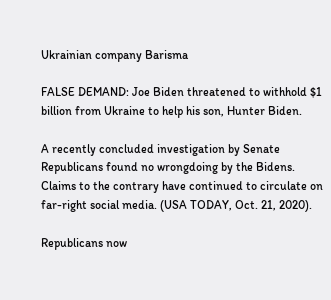Ukrainian company Barisma

FALSE DEMAND: Joe Biden threatened to withhold $1 billion from Ukraine to help his son, Hunter Biden.

A recently concluded investigation by Senate Republicans found no wrongdoing by the Bidens. Claims to the contrary have continued to circulate on far-right social media. (USA TODAY, Oct. 21, 2020).

Republicans now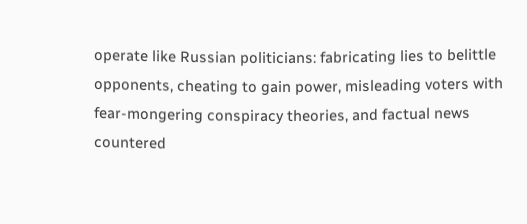operate like Russian politicians: fabricating lies to belittle opponents, cheating to gain power, misleading voters with fear-mongering conspiracy theories, and factual news countered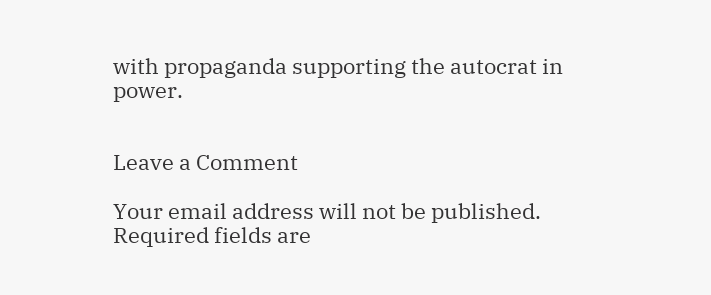with propaganda supporting the autocrat in power.


Leave a Comment

Your email address will not be published. Required fields are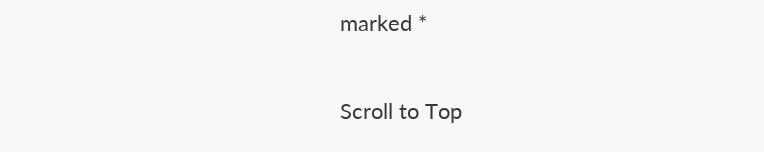marked *

Scroll to Top